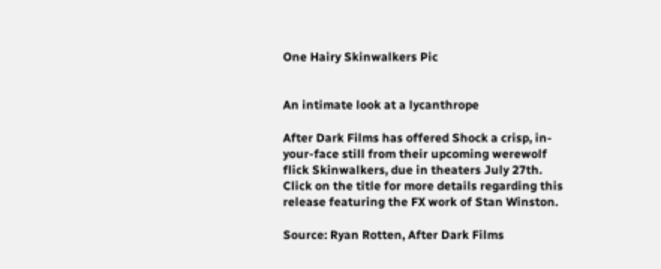One Hairy Skinwalkers Pic


An intimate look at a lycanthrope

After Dark Films has offered Shock a crisp, in-your-face still from their upcoming werewolf flick Skinwalkers, due in theaters July 27th. Click on the title for more details regarding this release featuring the FX work of Stan Winston.

Source: Ryan Rotten, After Dark Films